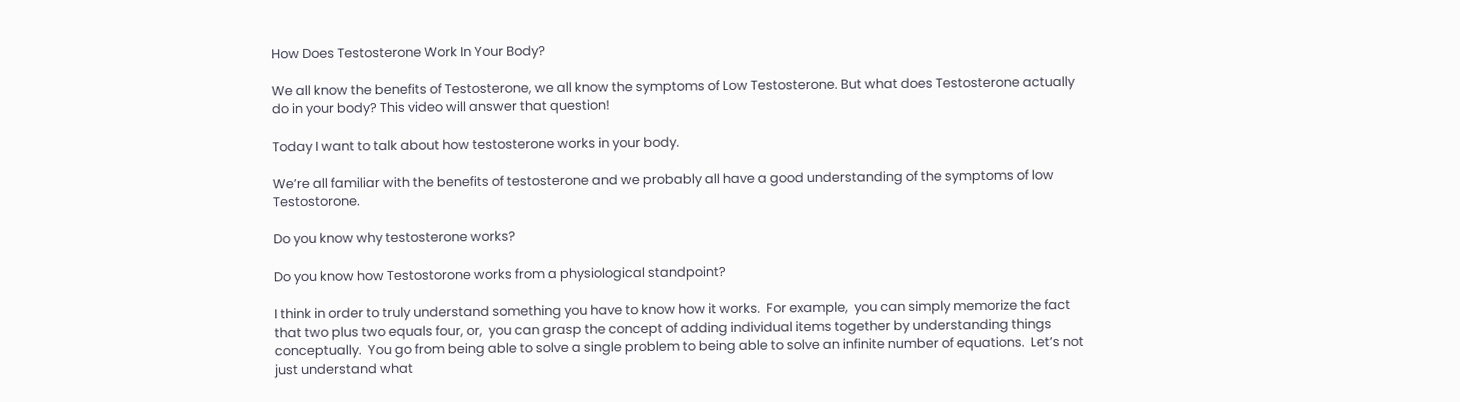How Does Testosterone Work In Your Body?

We all know the benefits of Testosterone, we all know the symptoms of Low Testosterone. But what does Testosterone actually do in your body? This video will answer that question!

Today I want to talk about how testosterone works in your body.

We’re all familiar with the benefits of testosterone and we probably all have a good understanding of the symptoms of low Testostorone.

Do you know why testosterone works?

Do you know how Testostorone works from a physiological standpoint?

I think in order to truly understand something you have to know how it works.  For example,  you can simply memorize the fact that two plus two equals four, or,  you can grasp the concept of adding individual items together by understanding things conceptually.  You go from being able to solve a single problem to being able to solve an infinite number of equations.  Let’s not just understand what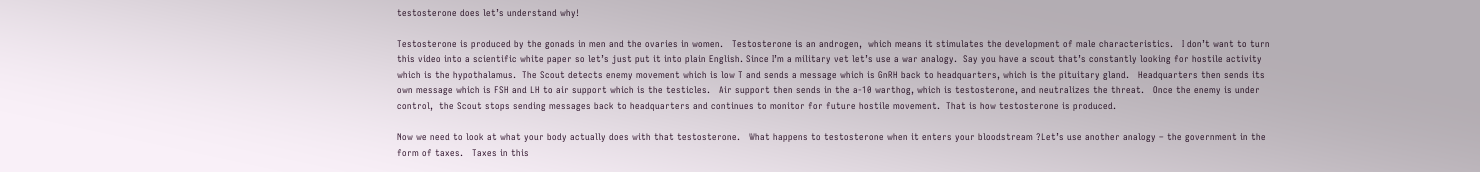testosterone does let’s understand why!

Testosterone is produced by the gonads in men and the ovaries in women.   Testosterone is an androgen,  which means it stimulates the development of male characteristics.   I don’t want to turn this video into a scientific white paper so let’s just put it into plain English. Since I’m a military vet let’s use a war analogy.  Say you have a scout that’s constantly looking for hostile activity which is the hypothalamus.  The Scout detects enemy movement which is low T and sends a message which is GnRH back to headquarters, which is the pituitary gland.   Headquarters then sends its own message which is FSH and LH to air support which is the testicles.   Air support then sends in the a-10 warthog, which is testosterone, and neutralizes the threat.   Once the enemy is under control,  the Scout stops sending messages back to headquarters and continues to monitor for future hostile movement.  That is how testosterone is produced.

Now we need to look at what your body actually does with that testosterone.   What happens to testosterone when it enters your bloodstream ?Let’s use another analogy – the government in the form of taxes.   Taxes in this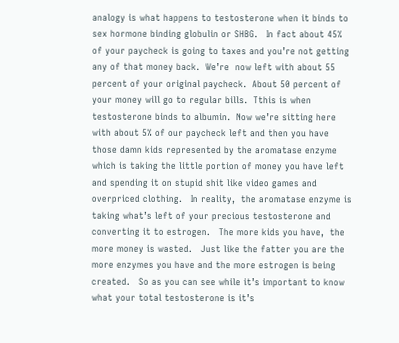analogy is what happens to testosterone when it binds to sex hormone binding globulin or SHBG.   In fact about 45% of your paycheck is going to taxes and you’re not getting any of that money back.  We’re  now left with about 55 percent of your original paycheck.  About 50 percent of your money will go to regular bills.  Tthis is when testosterone binds to albumin.  Now we’re sitting here with about 5% of our paycheck left and then you have those damn kids represented by the aromatase enzyme which is taking the little portion of money you have left and spending it on stupid shit like video games and overpriced clothing.   In reality,  the aromatase enzyme is taking what’s left of your precious testosterone and converting it to estrogen.   The more kids you have,  the more money is wasted.   Just like the fatter you are the more enzymes you have and the more estrogen is being created.   So as you can see while it’s important to know what your total testosterone is it’s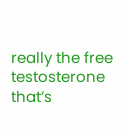really the free testosterone that’s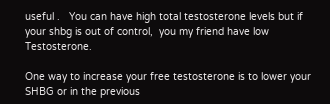useful .   You can have high total testosterone levels but if your shbg is out of control,  you my friend have low Testosterone.

One way to increase your free testosterone is to lower your SHBG or in the previous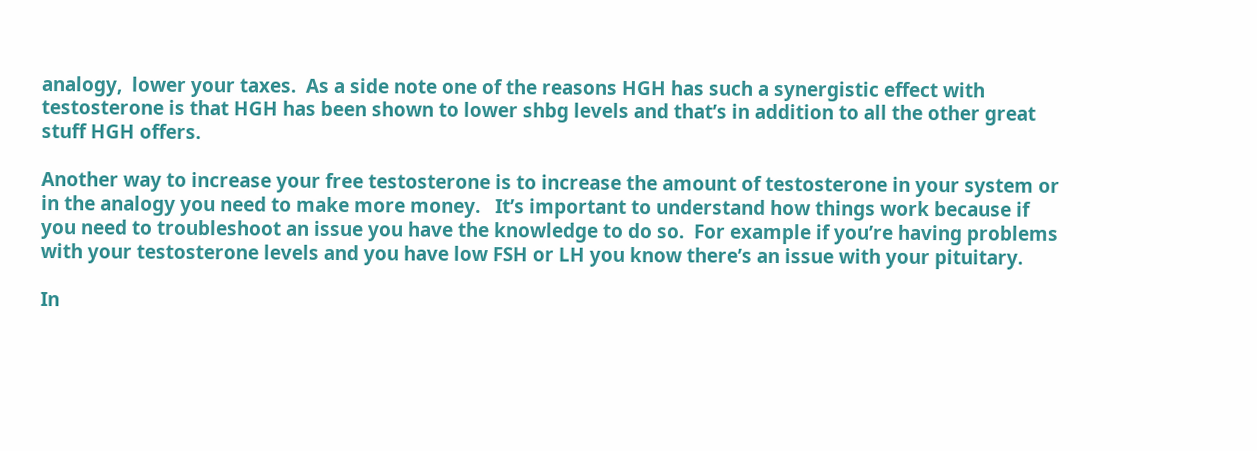analogy,  lower your taxes.  As a side note one of the reasons HGH has such a synergistic effect with testosterone is that HGH has been shown to lower shbg levels and that’s in addition to all the other great stuff HGH offers.

Another way to increase your free testosterone is to increase the amount of testosterone in your system or in the analogy you need to make more money.   It’s important to understand how things work because if you need to troubleshoot an issue you have the knowledge to do so.  For example if you’re having problems with your testosterone levels and you have low FSH or LH you know there’s an issue with your pituitary.

In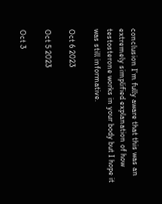conclusion I’m fully aware that this was an extremely simplified explanation of how testosterone works in your body but I hope it was still informative.

Oct 6 2023

Oct 5 2023

Oct 3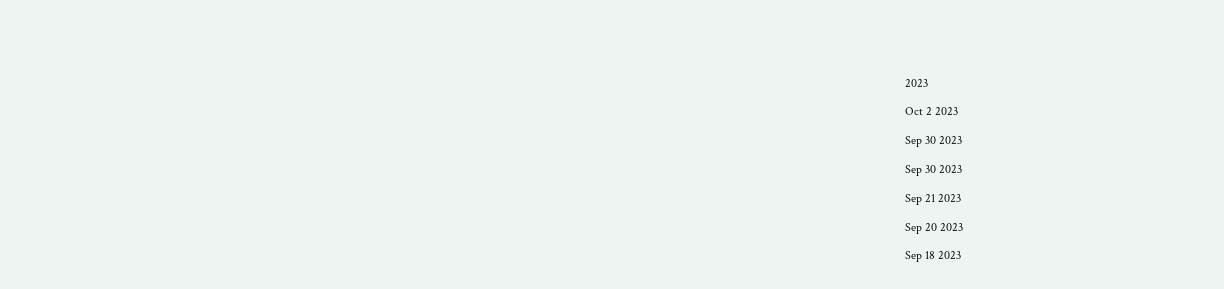2023

Oct 2 2023

Sep 30 2023

Sep 30 2023

Sep 21 2023

Sep 20 2023

Sep 18 2023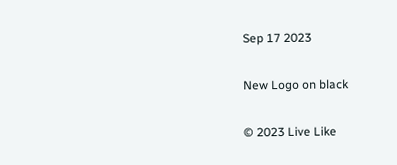Sep 17 2023

New Logo on black

© 2023 Live Like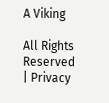A Viking

All Rights Reserved | Privacy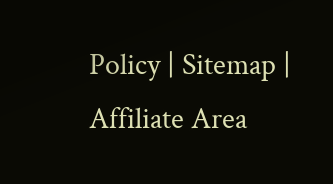Policy | Sitemap | Affiliate Area